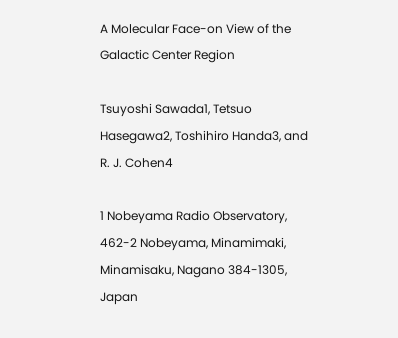A Molecular Face-on View of the Galactic Center Region

Tsuyoshi Sawada1, Tetsuo Hasegawa2, Toshihiro Handa3, and R. J. Cohen4

1 Nobeyama Radio Observatory, 462-2 Nobeyama, Minamimaki, Minamisaku, Nagano 384-1305, Japan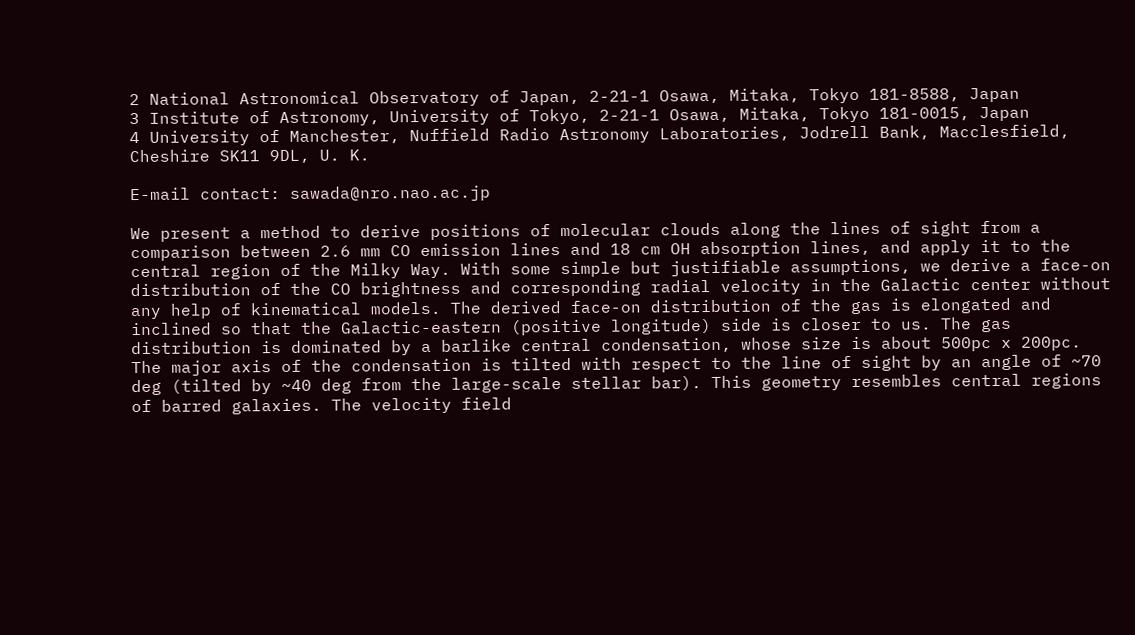2 National Astronomical Observatory of Japan, 2-21-1 Osawa, Mitaka, Tokyo 181-8588, Japan
3 Institute of Astronomy, University of Tokyo, 2-21-1 Osawa, Mitaka, Tokyo 181-0015, Japan
4 University of Manchester, Nuffield Radio Astronomy Laboratories, Jodrell Bank, Macclesfield, Cheshire SK11 9DL, U. K.

E-mail contact: sawada@nro.nao.ac.jp

We present a method to derive positions of molecular clouds along the lines of sight from a comparison between 2.6 mm CO emission lines and 18 cm OH absorption lines, and apply it to the central region of the Milky Way. With some simple but justifiable assumptions, we derive a face-on distribution of the CO brightness and corresponding radial velocity in the Galactic center without any help of kinematical models. The derived face-on distribution of the gas is elongated and inclined so that the Galactic-eastern (positive longitude) side is closer to us. The gas distribution is dominated by a barlike central condensation, whose size is about 500pc x 200pc. The major axis of the condensation is tilted with respect to the line of sight by an angle of ~70 deg (tilted by ~40 deg from the large-scale stellar bar). This geometry resembles central regions of barred galaxies. The velocity field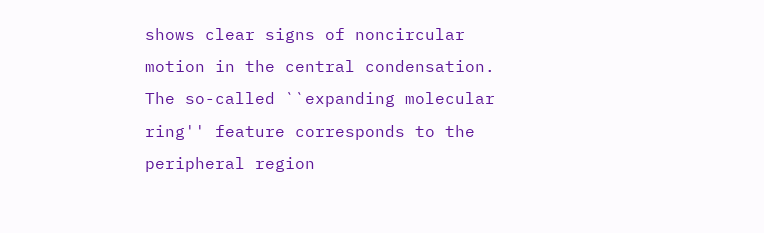shows clear signs of noncircular motion in the central condensation. The so-called ``expanding molecular ring'' feature corresponds to the peripheral region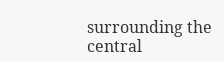surrounding the central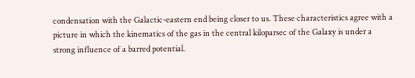condensation with the Galactic-eastern end being closer to us. These characteristics agree with a picture in which the kinematics of the gas in the central kiloparsec of the Galaxy is under a strong influence of a barred potential.